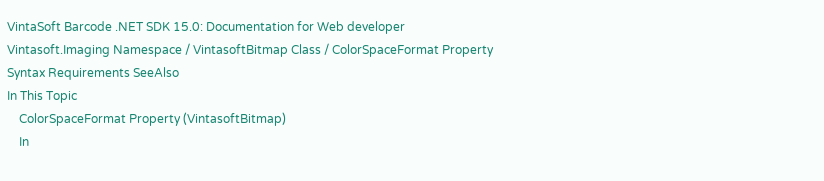VintaSoft Barcode .NET SDK 15.0: Documentation for Web developer
Vintasoft.Imaging Namespace / VintasoftBitmap Class / ColorSpaceFormat Property
Syntax Requirements SeeAlso
In This Topic
    ColorSpaceFormat Property (VintasoftBitmap)
    In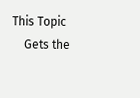This Topic
    Gets the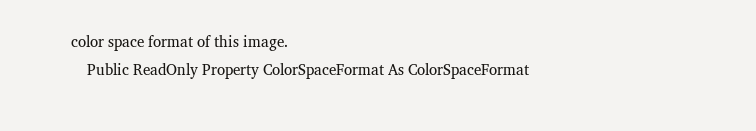color space format of this image.
    Public ReadOnly Property ColorSpaceFormat As ColorSpaceFormat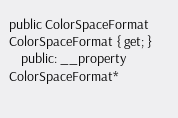public ColorSpaceFormat ColorSpaceFormat { get; }
    public: __property ColorSpaceFormat*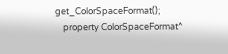get_ColorSpaceFormat();
    property ColorSpaceFormat^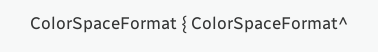ColorSpaceFormat { ColorSpaceFormat^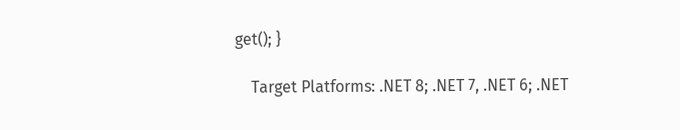get(); }

    Target Platforms: .NET 8; .NET 7, .NET 6; .NET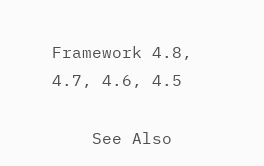Framework 4.8, 4.7, 4.6, 4.5

    See Also